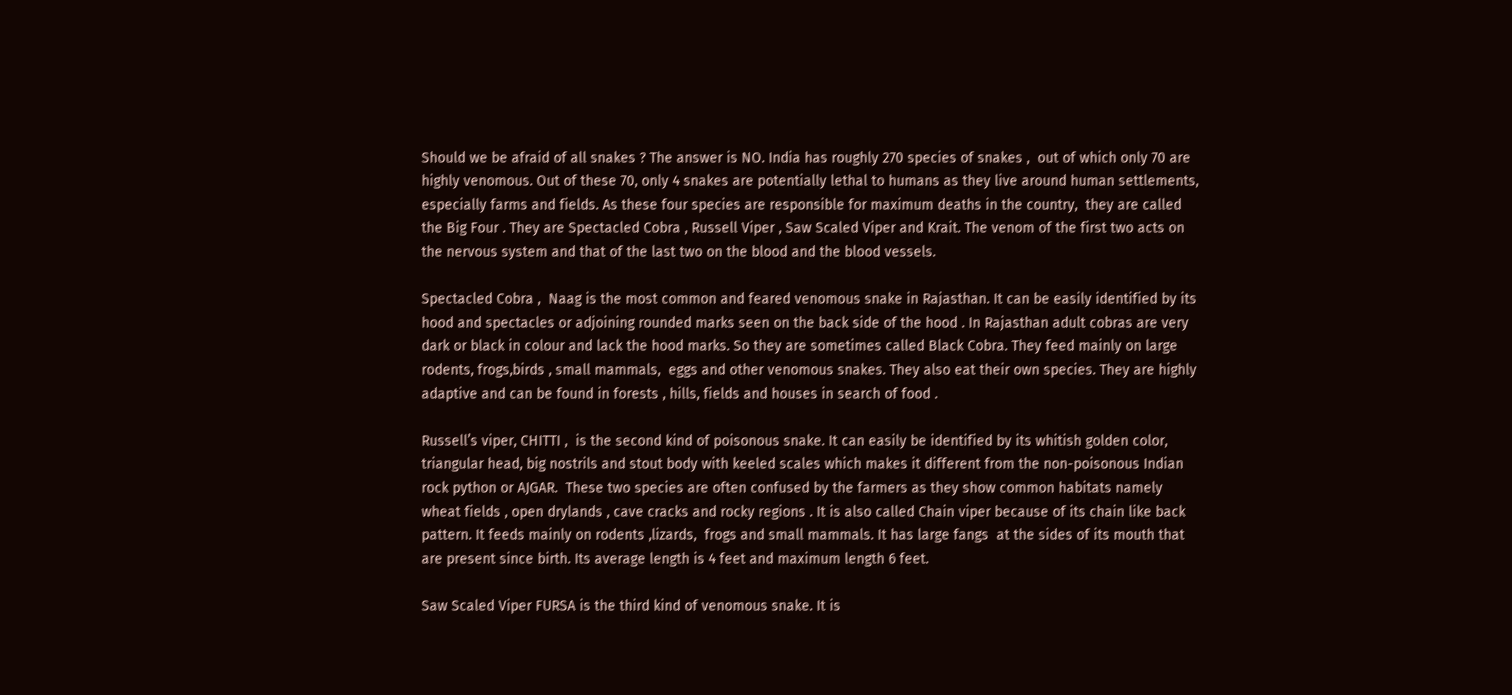Should we be afraid of all snakes ? The answer is NO. India has roughly 270 species of snakes ,  out of which only 70 are highly venomous. Out of these 70, only 4 snakes are potentially lethal to humans as they live around human settlements, especially farms and fields. As these four species are responsible for maximum deaths in the country,  they are called the Big Four . They are Spectacled Cobra , Russell Viper , Saw Scaled Viper and Krait. The venom of the first two acts on the nervous system and that of the last two on the blood and the blood vessels.

Spectacled Cobra ,  Naag is the most common and feared venomous snake in Rajasthan. It can be easily identified by its hood and spectacles or adjoining rounded marks seen on the back side of the hood . In Rajasthan adult cobras are very dark or black in colour and lack the hood marks. So they are sometimes called Black Cobra. They feed mainly on large rodents, frogs,birds , small mammals,  eggs and other venomous snakes. They also eat their own species. They are highly adaptive and can be found in forests , hills, fields and houses in search of food .

Russell’s viper, CHITTI ,  is the second kind of poisonous snake. It can easily be identified by its whitish golden color, triangular head, big nostrils and stout body with keeled scales which makes it different from the non-poisonous Indian rock python or AJGAR.  These two species are often confused by the farmers as they show common habitats namely wheat fields , open drylands , cave cracks and rocky regions . It is also called Chain viper because of its chain like back pattern. It feeds mainly on rodents ,lizards,  frogs and small mammals. It has large fangs  at the sides of its mouth that are present since birth. Its average length is 4 feet and maximum length 6 feet.

Saw Scaled Viper FURSA is the third kind of venomous snake. It is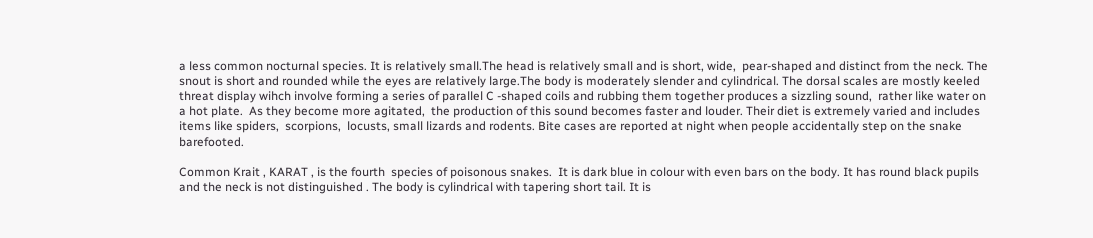a less common nocturnal species. It is relatively small.The head is relatively small and is short, wide,  pear-shaped and distinct from the neck. The snout is short and rounded while the eyes are relatively large.The body is moderately slender and cylindrical. The dorsal scales are mostly keeled threat display wihch involve forming a series of parallel C -shaped coils and rubbing them together produces a sizzling sound,  rather like water on a hot plate.  As they become more agitated,  the production of this sound becomes faster and louder. Their diet is extremely varied and includes items like spiders,  scorpions,  locusts, small lizards and rodents. Bite cases are reported at night when people accidentally step on the snake barefooted.

Common Krait , KARAT , is the fourth  species of poisonous snakes.  It is dark blue in colour with even bars on the body. It has round black pupils and the neck is not distinguished . The body is cylindrical with tapering short tail. It is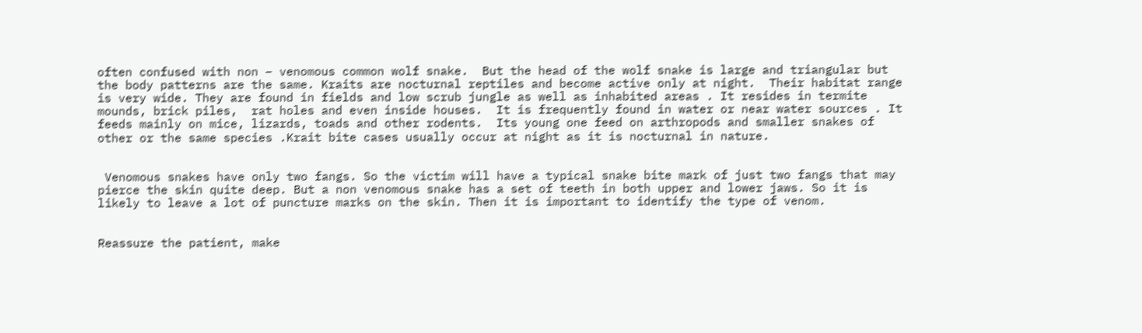often confused with non – venomous common wolf snake.  But the head of the wolf snake is large and triangular but the body patterns are the same. Kraits are nocturnal reptiles and become active only at night.  Their habitat range is very wide. They are found in fields and low scrub jungle as well as inhabited areas . It resides in termite mounds, brick piles,  rat holes and even inside houses.  It is frequently found in water or near water sources . It feeds mainly on mice, lizards, toads and other rodents.  Its young one feed on arthropods and smaller snakes of other or the same species .Krait bite cases usually occur at night as it is nocturnal in nature.


 Venomous snakes have only two fangs. So the victim will have a typical snake bite mark of just two fangs that may pierce the skin quite deep. But a non venomous snake has a set of teeth in both upper and lower jaws. So it is likely to leave a lot of puncture marks on the skin. Then it is important to identify the type of venom.


Reassure the patient, make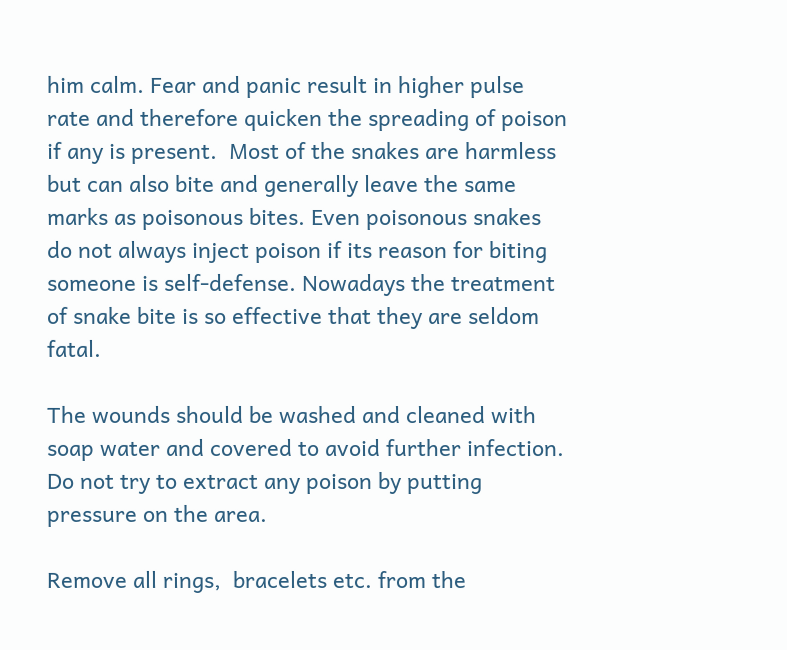him calm. Fear and panic result in higher pulse rate and therefore quicken the spreading of poison if any is present.  Most of the snakes are harmless but can also bite and generally leave the same marks as poisonous bites. Even poisonous snakes do not always inject poison if its reason for biting someone is self-defense. Nowadays the treatment of snake bite is so effective that they are seldom fatal.

The wounds should be washed and cleaned with soap water and covered to avoid further infection. Do not try to extract any poison by putting pressure on the area.

Remove all rings,  bracelets etc. from the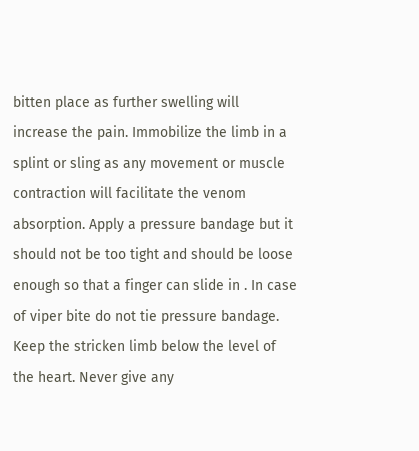bitten place as further swelling will increase the pain. Immobilize the limb in a splint or sling as any movement or muscle contraction will facilitate the venom absorption. Apply a pressure bandage but it should not be too tight and should be loose enough so that a finger can slide in . In case of viper bite do not tie pressure bandage. Keep the stricken limb below the level of the heart. Never give any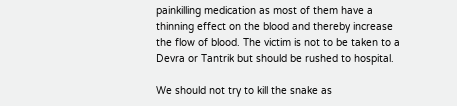painkilling medication as most of them have a thinning effect on the blood and thereby increase the flow of blood. The victim is not to be taken to a Devra or Tantrik but should be rushed to hospital.

We should not try to kill the snake as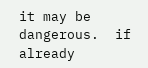it may be dangerous.  if already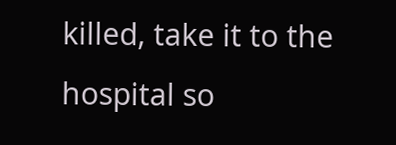killed, take it to the hospital so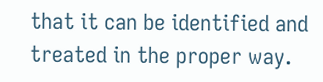that it can be identified and treated in the proper way.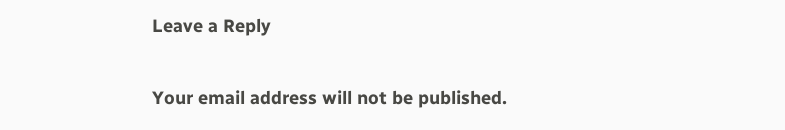Leave a Reply

Your email address will not be published.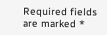Required fields are marked *